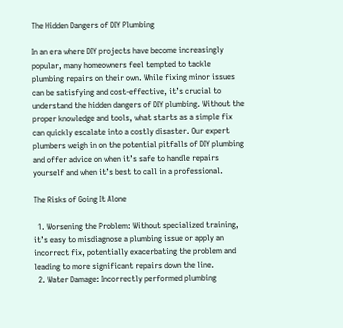The Hidden Dangers of DIY Plumbing

In an era where DIY projects have become increasingly popular, many homeowners feel tempted to tackle plumbing repairs on their own. While fixing minor issues can be satisfying and cost-effective, it’s crucial to understand the hidden dangers of DIY plumbing. Without the proper knowledge and tools, what starts as a simple fix can quickly escalate into a costly disaster. Our expert plumbers weigh in on the potential pitfalls of DIY plumbing and offer advice on when it’s safe to handle repairs yourself and when it’s best to call in a professional.

The Risks of Going It Alone

  1. Worsening the Problem: Without specialized training, it’s easy to misdiagnose a plumbing issue or apply an incorrect fix, potentially exacerbating the problem and leading to more significant repairs down the line.
  2. Water Damage: Incorrectly performed plumbing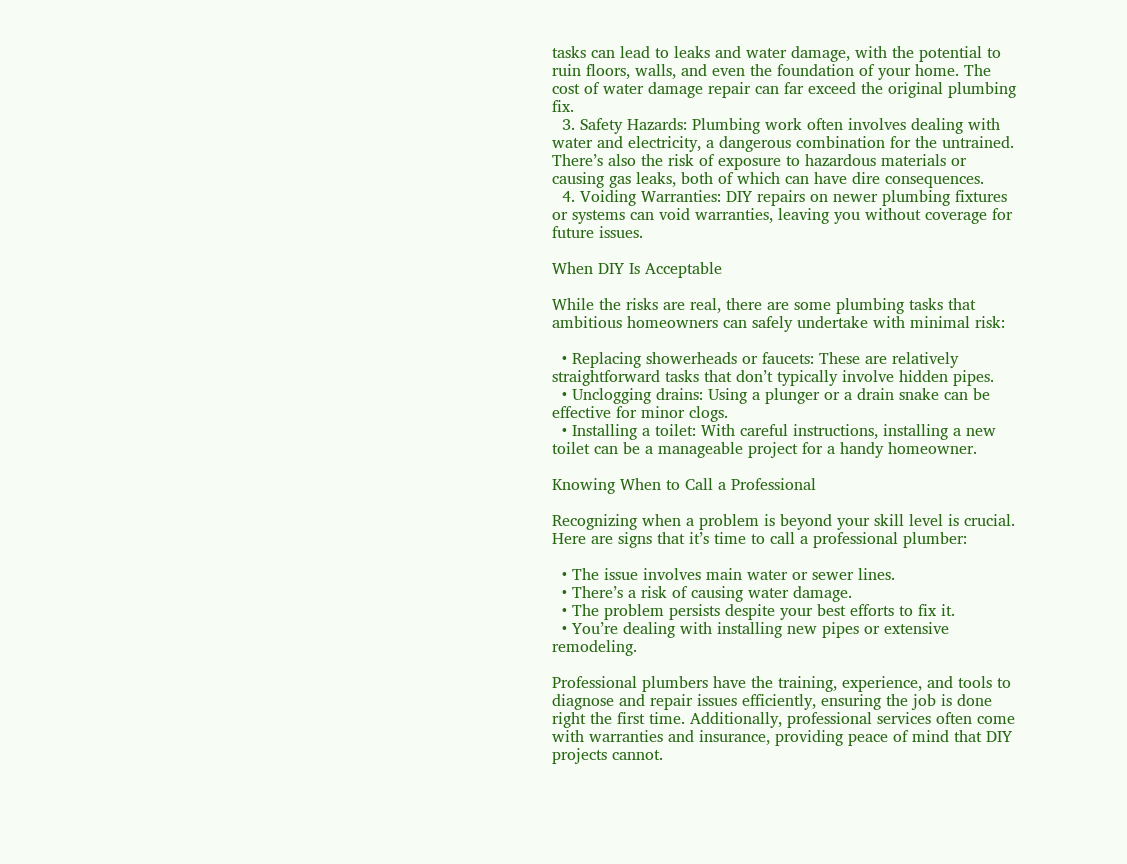tasks can lead to leaks and water damage, with the potential to ruin floors, walls, and even the foundation of your home. The cost of water damage repair can far exceed the original plumbing fix.
  3. Safety Hazards: Plumbing work often involves dealing with water and electricity, a dangerous combination for the untrained. There’s also the risk of exposure to hazardous materials or causing gas leaks, both of which can have dire consequences.
  4. Voiding Warranties: DIY repairs on newer plumbing fixtures or systems can void warranties, leaving you without coverage for future issues.

When DIY Is Acceptable

While the risks are real, there are some plumbing tasks that ambitious homeowners can safely undertake with minimal risk:

  • Replacing showerheads or faucets: These are relatively straightforward tasks that don’t typically involve hidden pipes.
  • Unclogging drains: Using a plunger or a drain snake can be effective for minor clogs.
  • Installing a toilet: With careful instructions, installing a new toilet can be a manageable project for a handy homeowner.

Knowing When to Call a Professional

Recognizing when a problem is beyond your skill level is crucial. Here are signs that it’s time to call a professional plumber:

  • The issue involves main water or sewer lines.
  • There’s a risk of causing water damage.
  • The problem persists despite your best efforts to fix it.
  • You’re dealing with installing new pipes or extensive remodeling.

Professional plumbers have the training, experience, and tools to diagnose and repair issues efficiently, ensuring the job is done right the first time. Additionally, professional services often come with warranties and insurance, providing peace of mind that DIY projects cannot.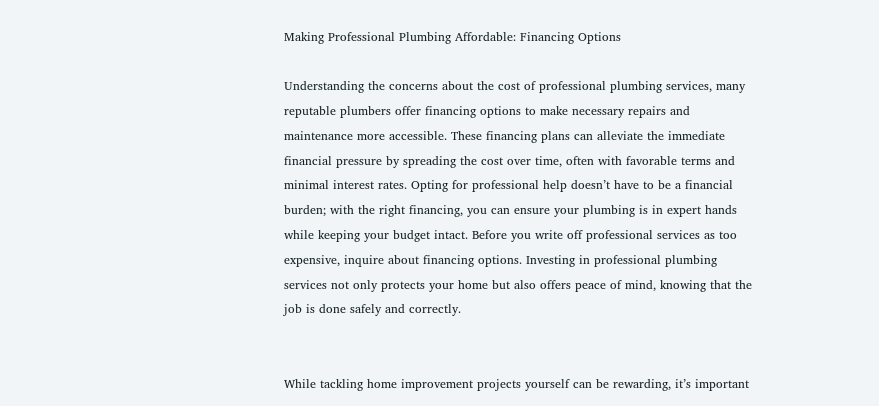Making Professional Plumbing Affordable: Financing Options

Understanding the concerns about the cost of professional plumbing services, many reputable plumbers offer financing options to make necessary repairs and maintenance more accessible. These financing plans can alleviate the immediate financial pressure by spreading the cost over time, often with favorable terms and minimal interest rates. Opting for professional help doesn’t have to be a financial burden; with the right financing, you can ensure your plumbing is in expert hands while keeping your budget intact. Before you write off professional services as too expensive, inquire about financing options. Investing in professional plumbing services not only protects your home but also offers peace of mind, knowing that the job is done safely and correctly.


While tackling home improvement projects yourself can be rewarding, it’s important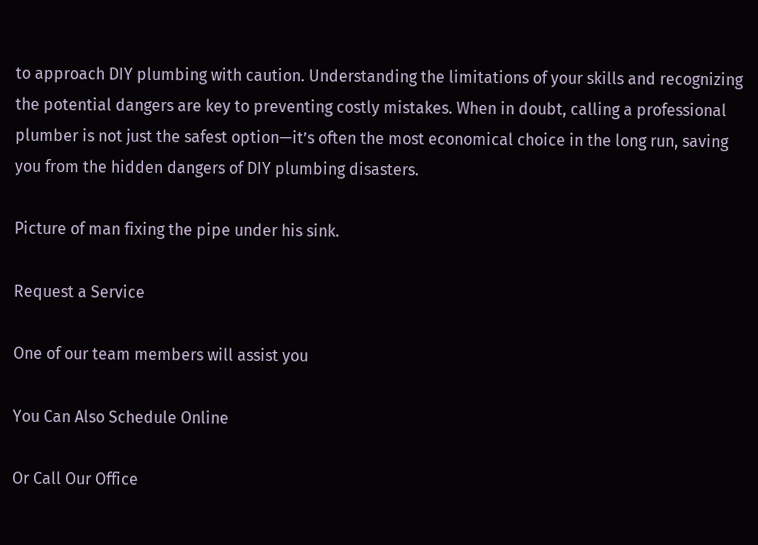to approach DIY plumbing with caution. Understanding the limitations of your skills and recognizing the potential dangers are key to preventing costly mistakes. When in doubt, calling a professional plumber is not just the safest option—it’s often the most economical choice in the long run, saving you from the hidden dangers of DIY plumbing disasters.

Picture of man fixing the pipe under his sink.

Request a Service

One of our team members will assist you

You Can Also Schedule Online

Or Call Our Office